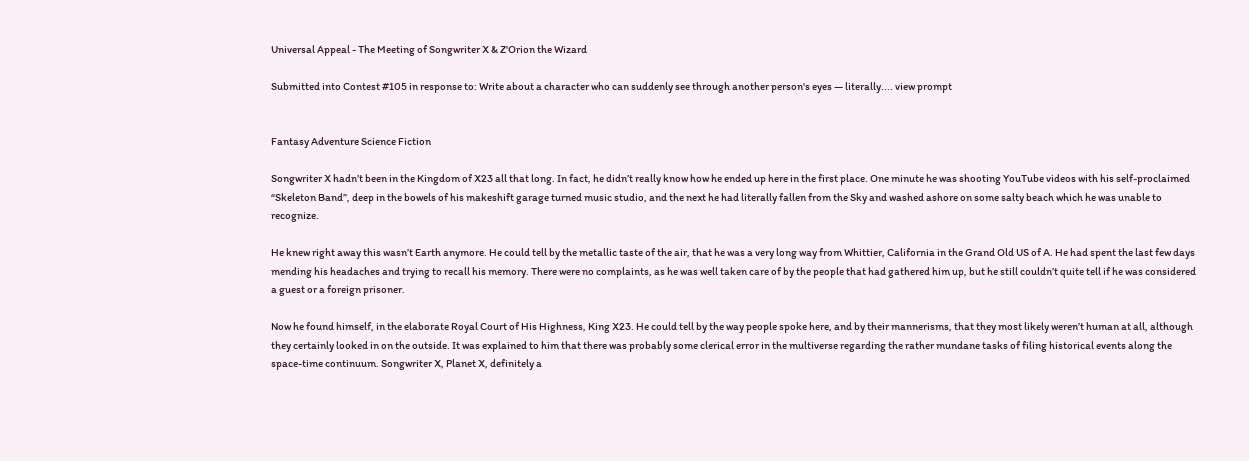Universal Appeal - The Meeting of Songwriter X & Z'Orion the Wizard

Submitted into Contest #105 in response to: Write about a character who can suddenly see through another person's eyes — literally.... view prompt


Fantasy Adventure Science Fiction

Songwriter X hadn’t been in the Kingdom of X23 all that long. In fact, he didn’t really know how he ended up here in the first place. One minute he was shooting YouTube videos with his self-proclaimed “Skeleton Band”, deep in the bowels of his makeshift garage turned music studio, and the next he had literally fallen from the Sky and washed ashore on some salty beach which he was unable to recognize.

He knew right away this wasn’t Earth anymore. He could tell by the metallic taste of the air, that he was a very long way from Whittier, California in the Grand Old US of A. He had spent the last few days mending his headaches and trying to recall his memory. There were no complaints, as he was well taken care of by the people that had gathered him up, but he still couldn’t quite tell if he was considered a guest or a foreign prisoner.

Now he found himself, in the elaborate Royal Court of His Highness, King X23. He could tell by the way people spoke here, and by their mannerisms, that they most likely weren’t human at all, although they certainly looked in on the outside. It was explained to him that there was probably some clerical error in the multiverse regarding the rather mundane tasks of filing historical events along the space-time continuum. Songwriter X, Planet X, definitely a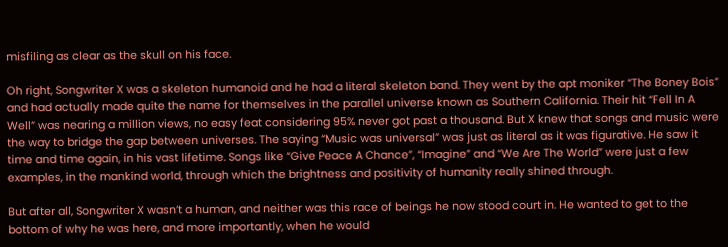misfiling as clear as the skull on his face.

Oh right, Songwriter X was a skeleton humanoid and he had a literal skeleton band. They went by the apt moniker “The Boney Bois” and had actually made quite the name for themselves in the parallel universe known as Southern California. Their hit “Fell In A Well” was nearing a million views, no easy feat considering 95% never got past a thousand. But X knew that songs and music were the way to bridge the gap between universes. The saying “Music was universal” was just as literal as it was figurative. He saw it time and time again, in his vast lifetime. Songs like “Give Peace A Chance”, “Imagine” and “We Are The World” were just a few examples, in the mankind world, through which the brightness and positivity of humanity really shined through.

But after all, Songwriter X wasn’t a human, and neither was this race of beings he now stood court in. He wanted to get to the bottom of why he was here, and more importantly, when he would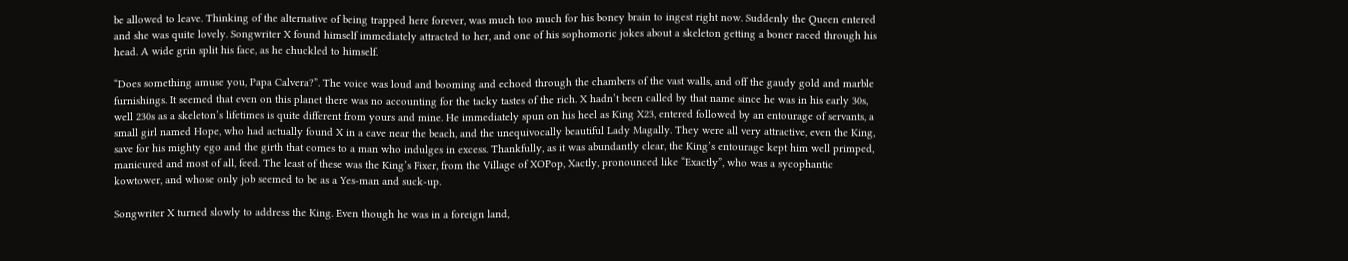be allowed to leave. Thinking of the alternative of being trapped here forever, was much too much for his boney brain to ingest right now. Suddenly the Queen entered and she was quite lovely. Songwriter X found himself immediately attracted to her, and one of his sophomoric jokes about a skeleton getting a boner raced through his head. A wide grin split his face, as he chuckled to himself.

“Does something amuse you, Papa Calvera?”. The voice was loud and booming and echoed through the chambers of the vast walls, and off the gaudy gold and marble furnishings. It seemed that even on this planet there was no accounting for the tacky tastes of the rich. X hadn’t been called by that name since he was in his early 30s, well 230s as a skeleton’s lifetimes is quite different from yours and mine. He immediately spun on his heel as King X23, entered followed by an entourage of servants, a small girl named Hope, who had actually found X in a cave near the beach, and the unequivocally beautiful Lady Magally. They were all very attractive, even the King, save for his mighty ego and the girth that comes to a man who indulges in excess. Thankfully, as it was abundantly clear, the King’s entourage kept him well primped, manicured and most of all, feed. The least of these was the King’s Fixer, from the Village of XOPop, Xactly, pronounced like “Exactly”, who was a sycophantic kowtower, and whose only job seemed to be as a Yes-man and suck-up.

Songwriter X turned slowly to address the King. Even though he was in a foreign land,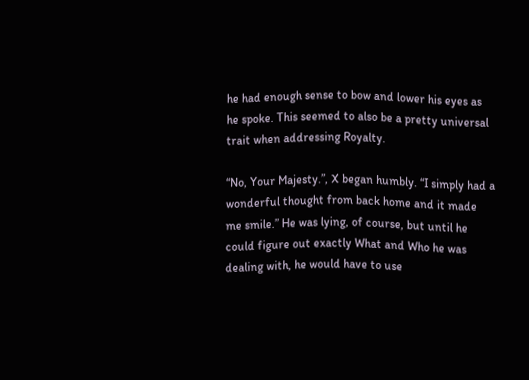he had enough sense to bow and lower his eyes as he spoke. This seemed to also be a pretty universal trait when addressing Royalty.

“No, Your Majesty.”, X began humbly. “I simply had a wonderful thought from back home and it made me smile.” He was lying, of course, but until he could figure out exactly What and Who he was dealing with, he would have to use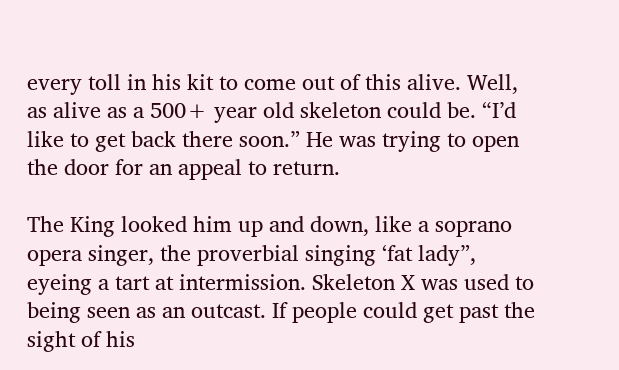every toll in his kit to come out of this alive. Well, as alive as a 500+ year old skeleton could be. “I’d like to get back there soon.” He was trying to open the door for an appeal to return.

The King looked him up and down, like a soprano opera singer, the proverbial singing ‘fat lady”, eyeing a tart at intermission. Skeleton X was used to being seen as an outcast. If people could get past the sight of his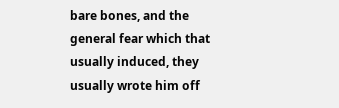bare bones, and the general fear which that usually induced, they usually wrote him off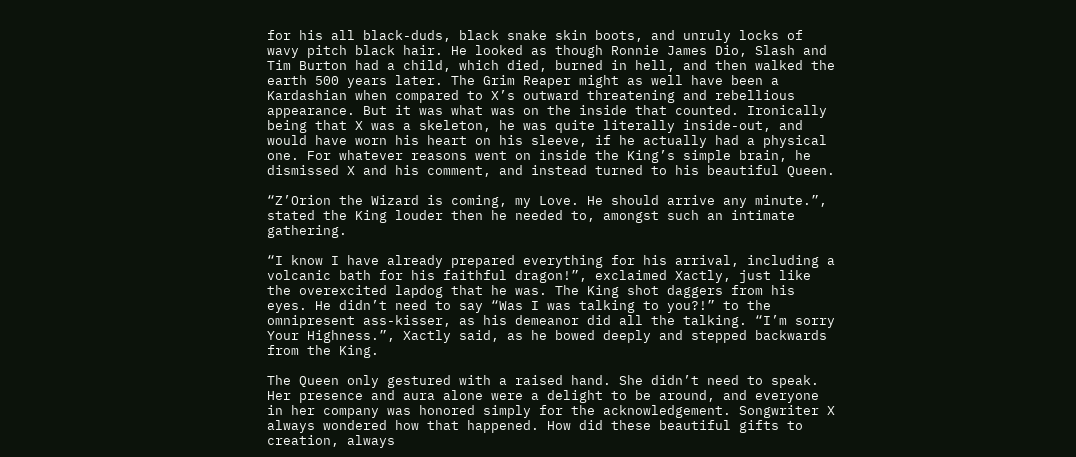for his all black-duds, black snake skin boots, and unruly locks of wavy pitch black hair. He looked as though Ronnie James Dio, Slash and Tim Burton had a child, which died, burned in hell, and then walked the earth 500 years later. The Grim Reaper might as well have been a Kardashian when compared to X’s outward threatening and rebellious appearance. But it was what was on the inside that counted. Ironically being that X was a skeleton, he was quite literally inside-out, and would have worn his heart on his sleeve, if he actually had a physical one. For whatever reasons went on inside the King’s simple brain, he dismissed X and his comment, and instead turned to his beautiful Queen.

“Z’Orion the Wizard is coming, my Love. He should arrive any minute.”, stated the King louder then he needed to, amongst such an intimate gathering.

“I know I have already prepared everything for his arrival, including a volcanic bath for his faithful dragon!”, exclaimed Xactly, just like the overexcited lapdog that he was. The King shot daggers from his eyes. He didn’t need to say “Was I was talking to you?!” to the omnipresent ass-kisser, as his demeanor did all the talking. “I’m sorry Your Highness.”, Xactly said, as he bowed deeply and stepped backwards from the King.

The Queen only gestured with a raised hand. She didn’t need to speak. Her presence and aura alone were a delight to be around, and everyone in her company was honored simply for the acknowledgement. Songwriter X always wondered how that happened. How did these beautiful gifts to creation, always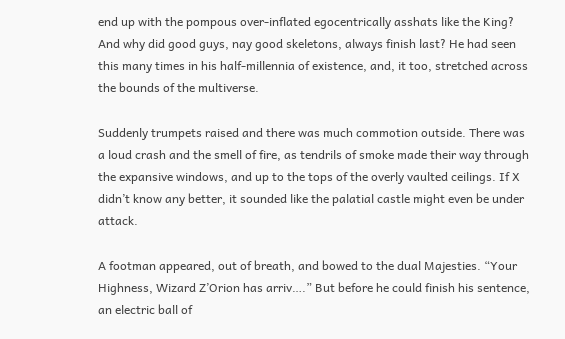end up with the pompous over-inflated egocentrically asshats like the King? And why did good guys, nay good skeletons, always finish last? He had seen this many times in his half-millennia of existence, and, it too, stretched across the bounds of the multiverse.

Suddenly trumpets raised and there was much commotion outside. There was a loud crash and the smell of fire, as tendrils of smoke made their way through the expansive windows, and up to the tops of the overly vaulted ceilings. If X didn’t know any better, it sounded like the palatial castle might even be under attack.

A footman appeared, out of breath, and bowed to the dual Majesties. “Your Highness, Wizard Z’Orion has arriv….” But before he could finish his sentence, an electric ball of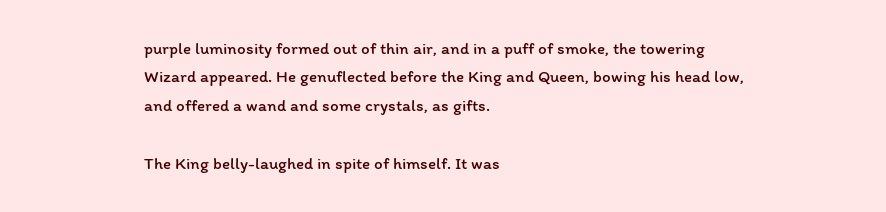purple luminosity formed out of thin air, and in a puff of smoke, the towering Wizard appeared. He genuflected before the King and Queen, bowing his head low, and offered a wand and some crystals, as gifts.

The King belly-laughed in spite of himself. It was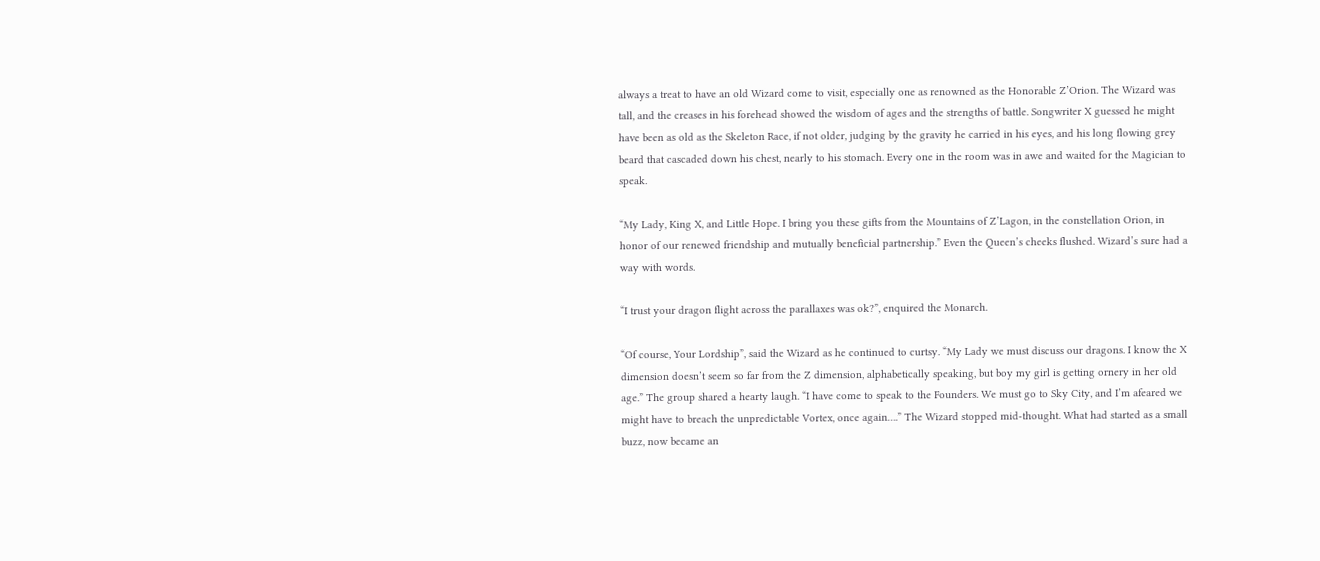always a treat to have an old Wizard come to visit, especially one as renowned as the Honorable Z’Orion. The Wizard was tall, and the creases in his forehead showed the wisdom of ages and the strengths of battle. Songwriter X guessed he might have been as old as the Skeleton Race, if not older, judging by the gravity he carried in his eyes, and his long flowing grey beard that cascaded down his chest, nearly to his stomach. Every one in the room was in awe and waited for the Magician to speak.

“My Lady, King X, and Little Hope. I bring you these gifts from the Mountains of Z’Lagon, in the constellation Orion, in honor of our renewed friendship and mutually beneficial partnership.” Even the Queen’s cheeks flushed. Wizard’s sure had a way with words.

“I trust your dragon flight across the parallaxes was ok?”, enquired the Monarch.

“Of course, Your Lordship”, said the Wizard as he continued to curtsy. “My Lady we must discuss our dragons. I know the X dimension doesn’t seem so far from the Z dimension, alphabetically speaking, but boy my girl is getting ornery in her old age.” The group shared a hearty laugh. “I have come to speak to the Founders. We must go to Sky City, and I’m afeared we might have to breach the unpredictable Vortex, once again….” The Wizard stopped mid-thought. What had started as a small buzz, now became an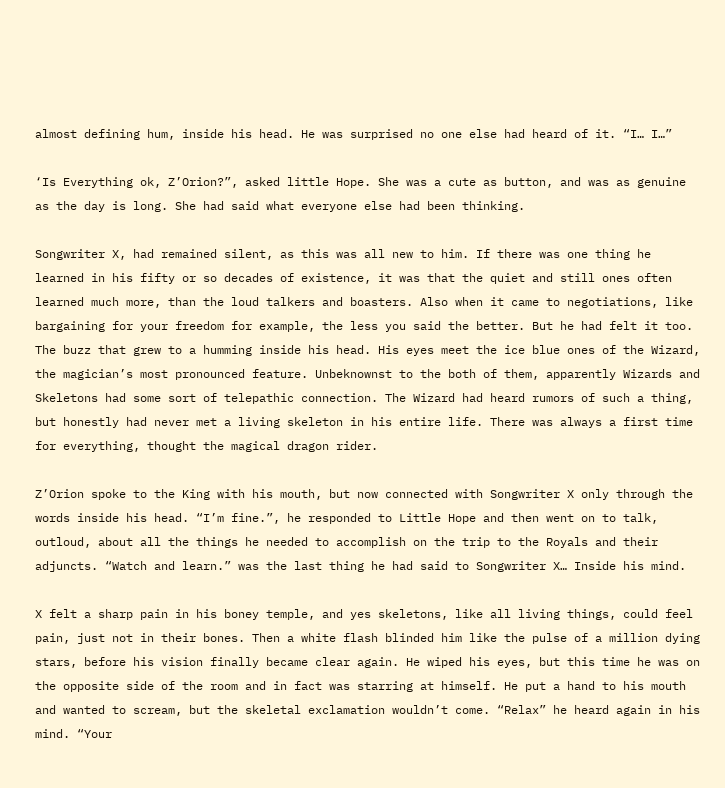almost defining hum, inside his head. He was surprised no one else had heard of it. “I… I…”

‘Is Everything ok, Z’Orion?”, asked little Hope. She was a cute as button, and was as genuine as the day is long. She had said what everyone else had been thinking.

Songwriter X, had remained silent, as this was all new to him. If there was one thing he learned in his fifty or so decades of existence, it was that the quiet and still ones often learned much more, than the loud talkers and boasters. Also when it came to negotiations, like bargaining for your freedom for example, the less you said the better. But he had felt it too. The buzz that grew to a humming inside his head. His eyes meet the ice blue ones of the Wizard, the magician’s most pronounced feature. Unbeknownst to the both of them, apparently Wizards and Skeletons had some sort of telepathic connection. The Wizard had heard rumors of such a thing, but honestly had never met a living skeleton in his entire life. There was always a first time for everything, thought the magical dragon rider.

Z’Orion spoke to the King with his mouth, but now connected with Songwriter X only through the words inside his head. “I’m fine.”, he responded to Little Hope and then went on to talk, outloud, about all the things he needed to accomplish on the trip to the Royals and their adjuncts. “Watch and learn.” was the last thing he had said to Songwriter X… Inside his mind.

X felt a sharp pain in his boney temple, and yes skeletons, like all living things, could feel pain, just not in their bones. Then a white flash blinded him like the pulse of a million dying stars, before his vision finally became clear again. He wiped his eyes, but this time he was on the opposite side of the room and in fact was starring at himself. He put a hand to his mouth and wanted to scream, but the skeletal exclamation wouldn’t come. “Relax” he heard again in his mind. “Your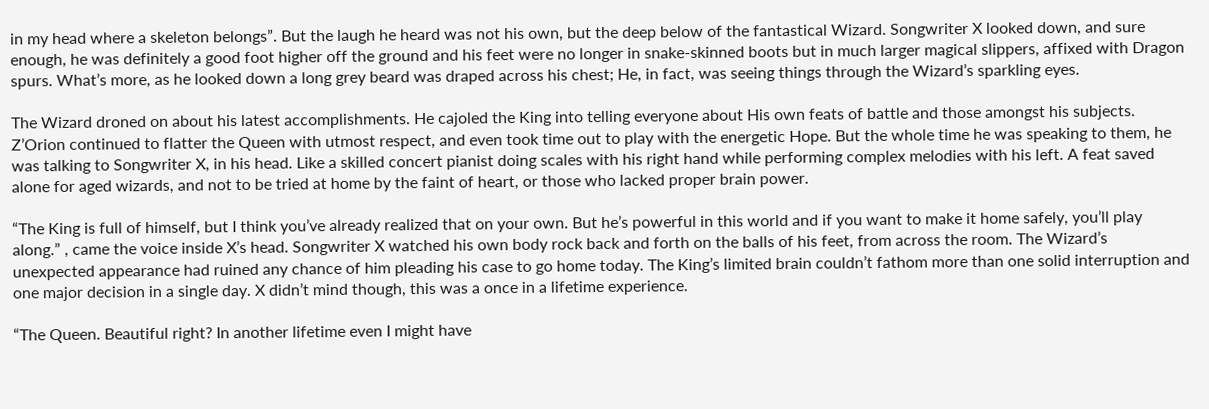in my head where a skeleton belongs”. But the laugh he heard was not his own, but the deep below of the fantastical Wizard. Songwriter X looked down, and sure enough, he was definitely a good foot higher off the ground and his feet were no longer in snake-skinned boots but in much larger magical slippers, affixed with Dragon spurs. What’s more, as he looked down a long grey beard was draped across his chest; He, in fact, was seeing things through the Wizard’s sparkling eyes.

The Wizard droned on about his latest accomplishments. He cajoled the King into telling everyone about His own feats of battle and those amongst his subjects. Z’Orion continued to flatter the Queen with utmost respect, and even took time out to play with the energetic Hope. But the whole time he was speaking to them, he was talking to Songwriter X, in his head. Like a skilled concert pianist doing scales with his right hand while performing complex melodies with his left. A feat saved alone for aged wizards, and not to be tried at home by the faint of heart, or those who lacked proper brain power.

“The King is full of himself, but I think you’ve already realized that on your own. But he’s powerful in this world and if you want to make it home safely, you’ll play along.” , came the voice inside X’s head. Songwriter X watched his own body rock back and forth on the balls of his feet, from across the room. The Wizard’s unexpected appearance had ruined any chance of him pleading his case to go home today. The King’s limited brain couldn’t fathom more than one solid interruption and one major decision in a single day. X didn’t mind though, this was a once in a lifetime experience.

“The Queen. Beautiful right? In another lifetime even I might have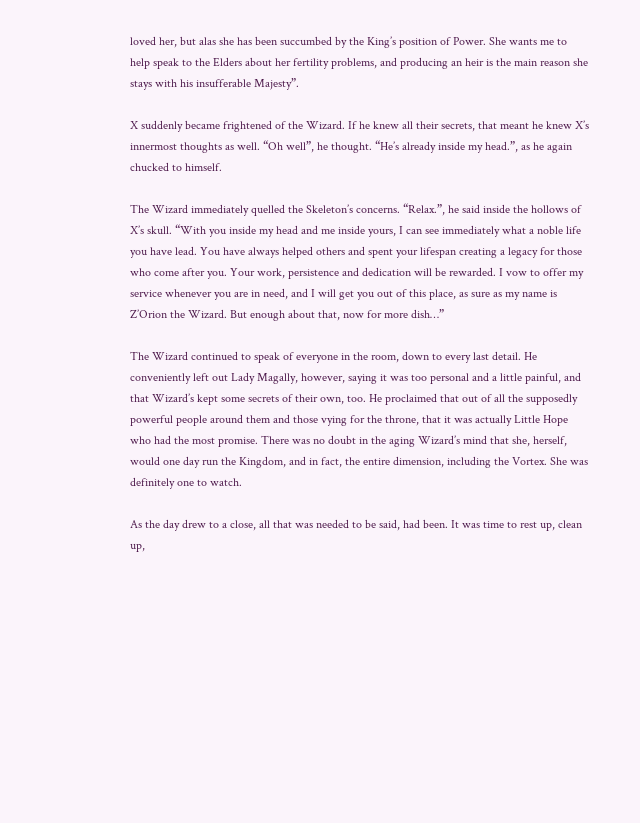loved her, but alas she has been succumbed by the King’s position of Power. She wants me to help speak to the Elders about her fertility problems, and producing an heir is the main reason she stays with his insufferable Majesty”.

X suddenly became frightened of the Wizard. If he knew all their secrets, that meant he knew X’s innermost thoughts as well. “Oh well”, he thought. “He’s already inside my head.”, as he again chucked to himself.

The Wizard immediately quelled the Skeleton’s concerns. “Relax.”, he said inside the hollows of X’s skull. “With you inside my head and me inside yours, I can see immediately what a noble life you have lead. You have always helped others and spent your lifespan creating a legacy for those who come after you. Your work, persistence and dedication will be rewarded. I vow to offer my service whenever you are in need, and I will get you out of this place, as sure as my name is Z’Orion the Wizard. But enough about that, now for more dish…”

The Wizard continued to speak of everyone in the room, down to every last detail. He conveniently left out Lady Magally, however, saying it was too personal and a little painful, and that Wizard’s kept some secrets of their own, too. He proclaimed that out of all the supposedly powerful people around them and those vying for the throne, that it was actually Little Hope who had the most promise. There was no doubt in the aging Wizard’s mind that she, herself, would one day run the Kingdom, and in fact, the entire dimension, including the Vortex. She was definitely one to watch.

As the day drew to a close, all that was needed to be said, had been. It was time to rest up, clean up,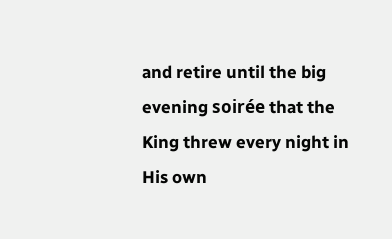and retire until the big evening soirée that the King threw every night in His own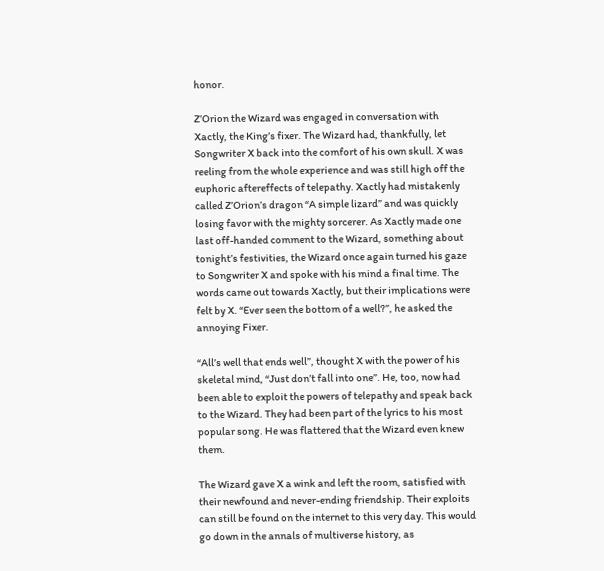honor.

Z’Orion the Wizard was engaged in conversation with Xactly, the King’s fixer. The Wizard had, thankfully, let Songwriter X back into the comfort of his own skull. X was reeling from the whole experience and was still high off the euphoric aftereffects of telepathy. Xactly had mistakenly called Z’Orion’s dragon “A simple lizard” and was quickly losing favor with the mighty sorcerer. As Xactly made one last off-handed comment to the Wizard, something about tonight’s festivities, the Wizard once again turned his gaze to Songwriter X and spoke with his mind a final time. The words came out towards Xactly, but their implications were felt by X. “Ever seen the bottom of a well?”, he asked the annoying Fixer.

“All’s well that ends well”, thought X with the power of his skeletal mind, “Just don’t fall into one”. He, too, now had been able to exploit the powers of telepathy and speak back to the Wizard. They had been part of the lyrics to his most popular song. He was flattered that the Wizard even knew them.

The Wizard gave X a wink and left the room, satisfied with their newfound and never-ending friendship. Their exploits can still be found on the internet to this very day. This would go down in the annals of multiverse history, as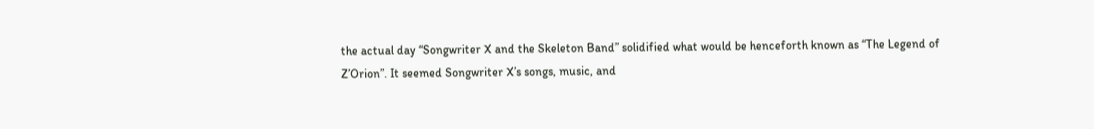the actual day “Songwriter X and the Skeleton Band” solidified what would be henceforth known as “The Legend of Z’Orion”. It seemed Songwriter X’s songs, music, and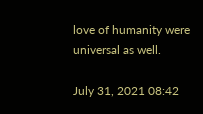love of humanity were universal as well.

July 31, 2021 08:42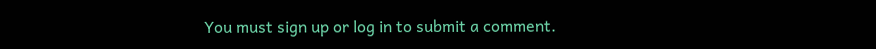You must sign up or log in to submit a comment.